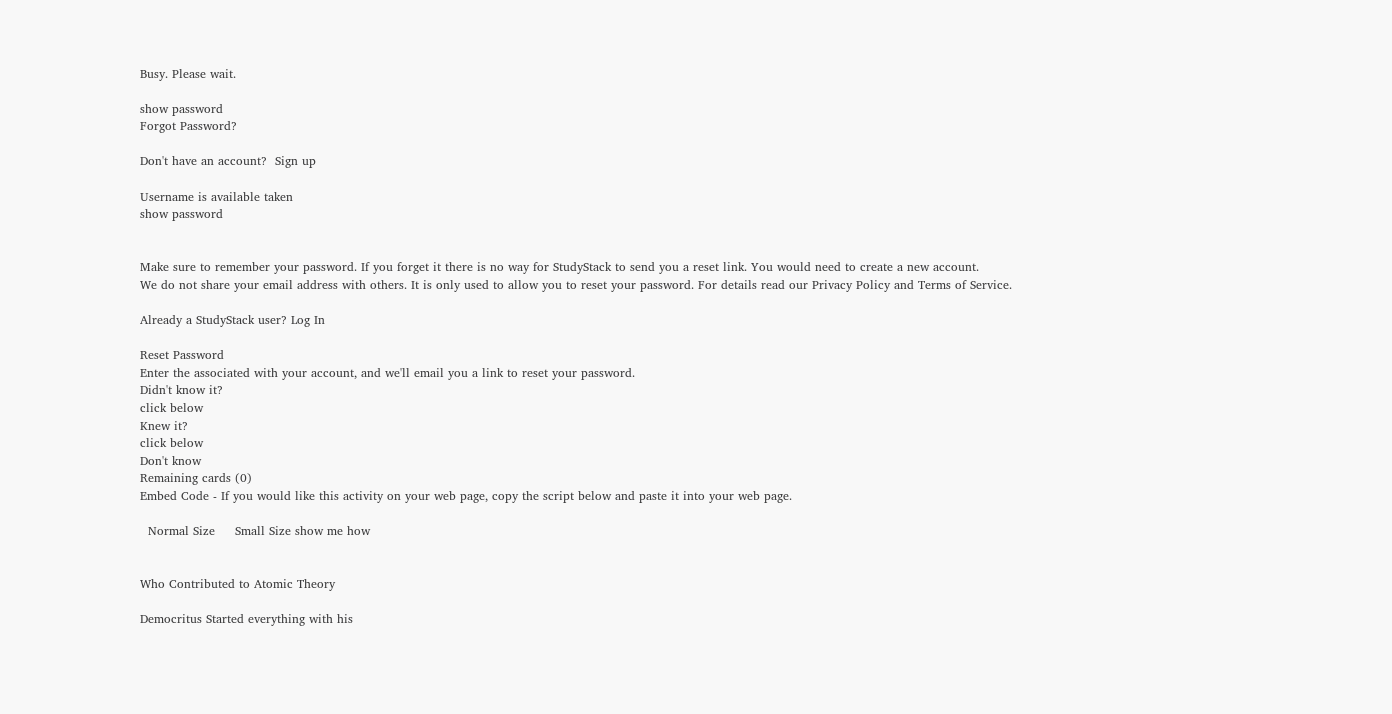Busy. Please wait.

show password
Forgot Password?

Don't have an account?  Sign up

Username is available taken
show password


Make sure to remember your password. If you forget it there is no way for StudyStack to send you a reset link. You would need to create a new account.
We do not share your email address with others. It is only used to allow you to reset your password. For details read our Privacy Policy and Terms of Service.

Already a StudyStack user? Log In

Reset Password
Enter the associated with your account, and we'll email you a link to reset your password.
Didn't know it?
click below
Knew it?
click below
Don't know
Remaining cards (0)
Embed Code - If you would like this activity on your web page, copy the script below and paste it into your web page.

  Normal Size     Small Size show me how


Who Contributed to Atomic Theory

Democritus Started everything with his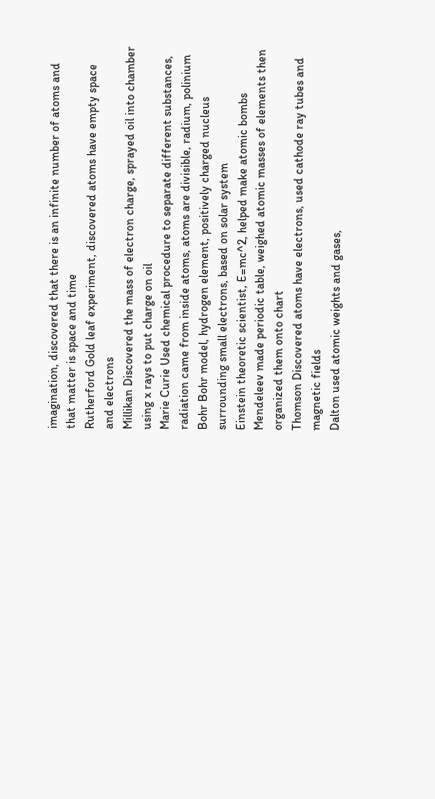imagination, discovered that there is an infinite number of atoms and that matter is space and time
Rutherford Gold leaf experiment, discovered atoms have empty space and electrons
Millikan Discovered the mass of electron charge, sprayed oil into chamber using x rays to put charge on oil
Marie Curie Used chemical procedure to separate different substances, radiation came from inside atoms, atoms are divisible, radium, polinium
Bohr Bohr model, hydrogen element, positively charged nucleus surrounding small electrons, based on solar system
Einstein theoretic scientist, E=mc^2, helped make atomic bombs
Mendeleev made periodic table, weighed atomic masses of elements then organized them onto chart
Thomson Discovered atoms have electrons, used cathode ray tubes and magnetic fields
Dalton used atomic weights and gases,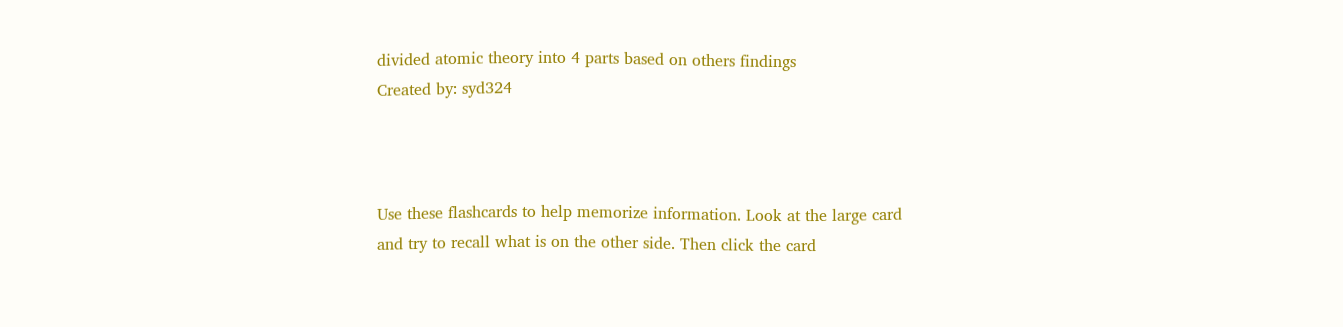divided atomic theory into 4 parts based on others findings
Created by: syd324



Use these flashcards to help memorize information. Look at the large card and try to recall what is on the other side. Then click the card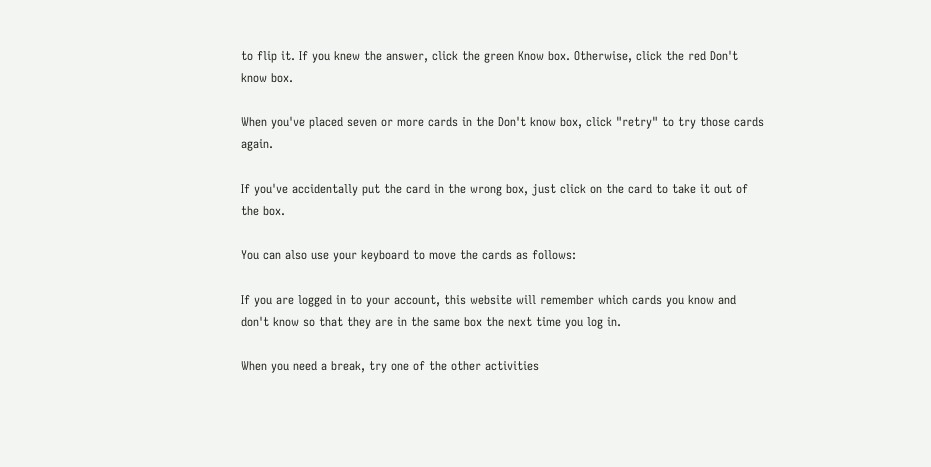to flip it. If you knew the answer, click the green Know box. Otherwise, click the red Don't know box.

When you've placed seven or more cards in the Don't know box, click "retry" to try those cards again.

If you've accidentally put the card in the wrong box, just click on the card to take it out of the box.

You can also use your keyboard to move the cards as follows:

If you are logged in to your account, this website will remember which cards you know and don't know so that they are in the same box the next time you log in.

When you need a break, try one of the other activities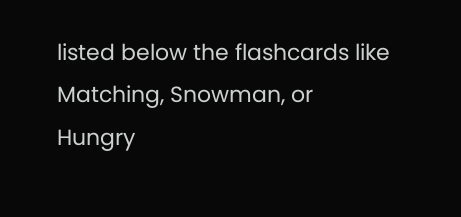listed below the flashcards like Matching, Snowman, or Hungry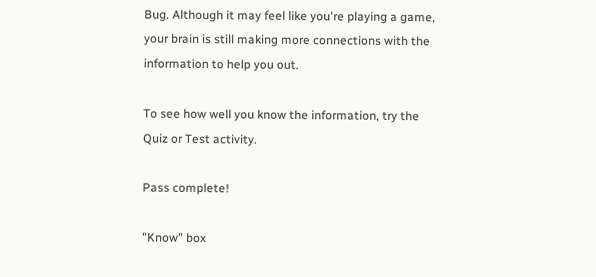Bug. Although it may feel like you're playing a game, your brain is still making more connections with the information to help you out.

To see how well you know the information, try the Quiz or Test activity.

Pass complete!

"Know" box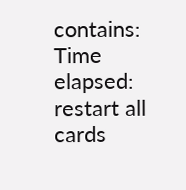contains:
Time elapsed:
restart all cards